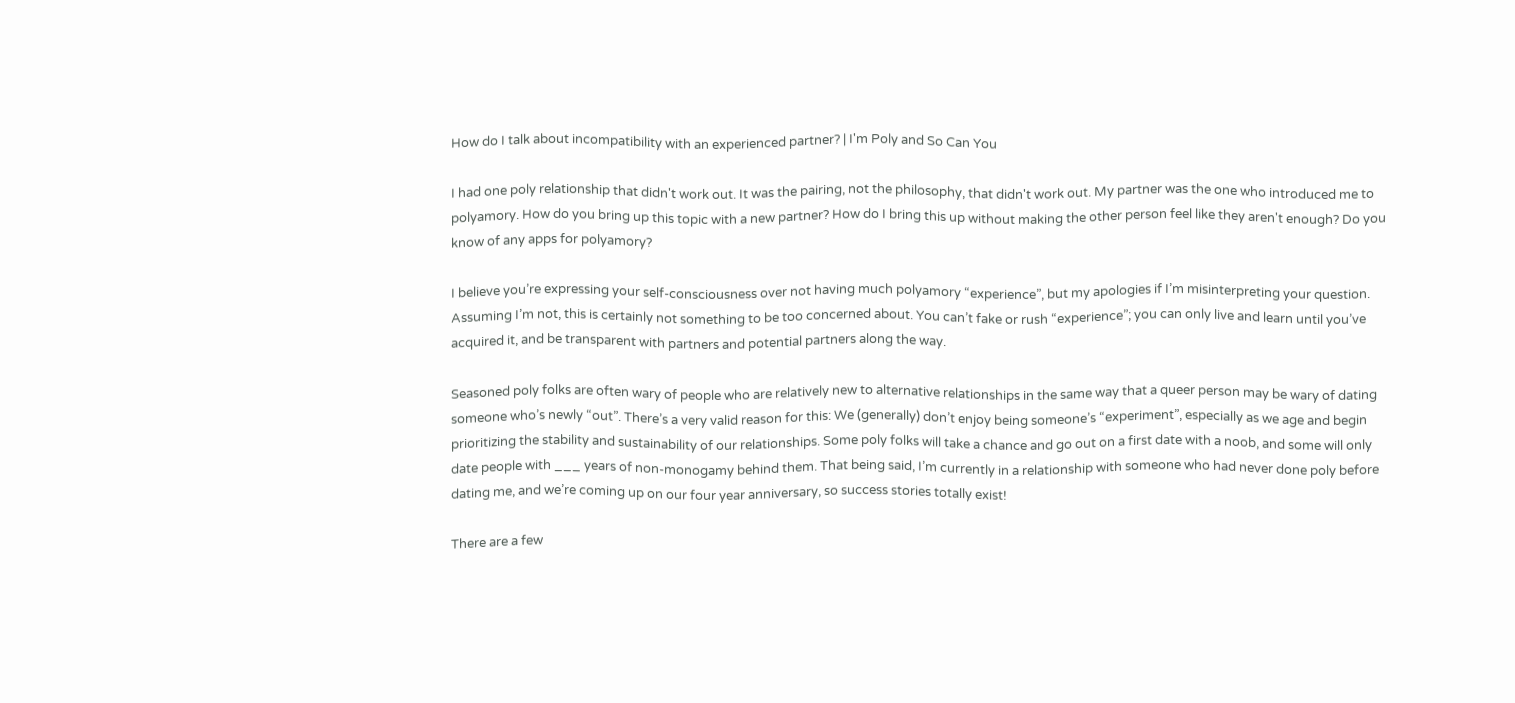How do I talk about incompatibility with an experienced partner? | I'm Poly and So Can You

I had one poly relationship that didn't work out. It was the pairing, not the philosophy, that didn't work out. My partner was the one who introduced me to polyamory. How do you bring up this topic with a new partner? How do I bring this up without making the other person feel like they aren't enough? Do you know of any apps for polyamory?

I believe you’re expressing your self-consciousness over not having much polyamory “experience”, but my apologies if I’m misinterpreting your question. Assuming I’m not, this is certainly not something to be too concerned about. You can’t fake or rush “experience”; you can only live and learn until you’ve acquired it, and be transparent with partners and potential partners along the way.

Seasoned poly folks are often wary of people who are relatively new to alternative relationships in the same way that a queer person may be wary of dating someone who’s newly “out”. There’s a very valid reason for this: We (generally) don’t enjoy being someone’s “experiment”, especially as we age and begin prioritizing the stability and sustainability of our relationships. Some poly folks will take a chance and go out on a first date with a noob, and some will only date people with ___ years of non-monogamy behind them. That being said, I’m currently in a relationship with someone who had never done poly before dating me, and we’re coming up on our four year anniversary, so success stories totally exist!

There are a few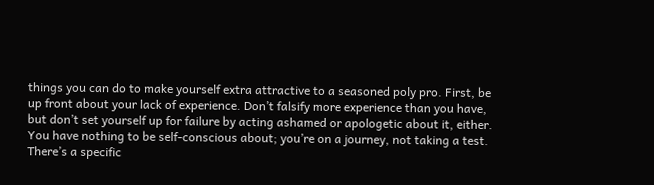things you can do to make yourself extra attractive to a seasoned poly pro. First, be up front about your lack of experience. Don’t falsify more experience than you have, but don’t set yourself up for failure by acting ashamed or apologetic about it, either. You have nothing to be self-conscious about; you’re on a journey, not taking a test. There’s a specific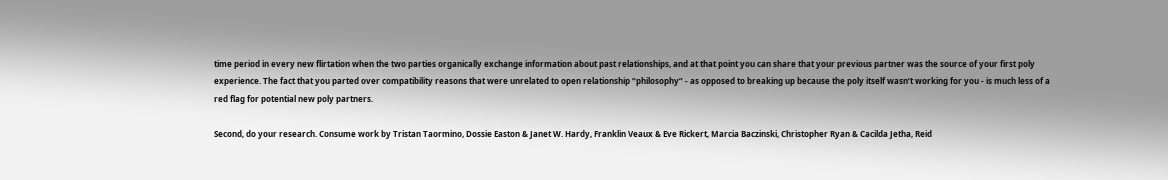time period in every new flirtation when the two parties organically exchange information about past relationships, and at that point you can share that your previous partner was the source of your first poly experience. The fact that you parted over compatibility reasons that were unrelated to open relationship “philosophy” - as opposed to breaking up because the poly itself wasn’t working for you - is much less of a red flag for potential new poly partners.

Second, do your research. Consume work by Tristan Taormino, Dossie Easton & Janet W. Hardy, Franklin Veaux & Eve Rickert, Marcia Baczinski, Christopher Ryan & Cacilda Jetha, Reid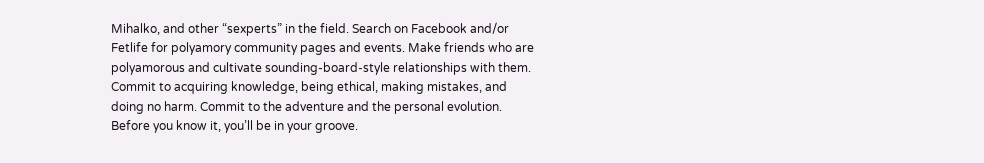Mihalko, and other “sexperts” in the field. Search on Facebook and/or Fetlife for polyamory community pages and events. Make friends who are polyamorous and cultivate sounding-board-style relationships with them. Commit to acquiring knowledge, being ethical, making mistakes, and doing no harm. Commit to the adventure and the personal evolution. Before you know it, you’ll be in your groove.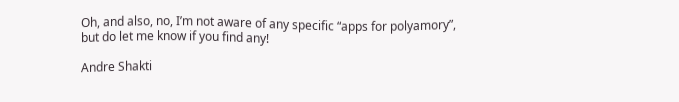Oh, and also, no, I’m not aware of any specific “apps for polyamory”, but do let me know if you find any!

Andre Shakti